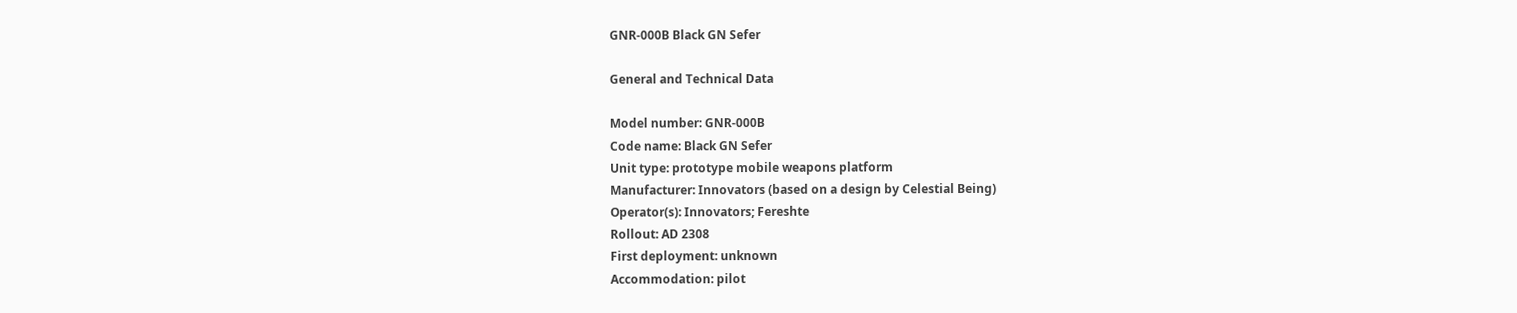GNR-000B Black GN Sefer

General and Technical Data

Model number: GNR-000B
Code name: Black GN Sefer
Unit type: prototype mobile weapons platform
Manufacturer: Innovators (based on a design by Celestial Being)
Operator(s): Innovators; Fereshte
Rollout: AD 2308
First deployment: unknown
Accommodation: pilot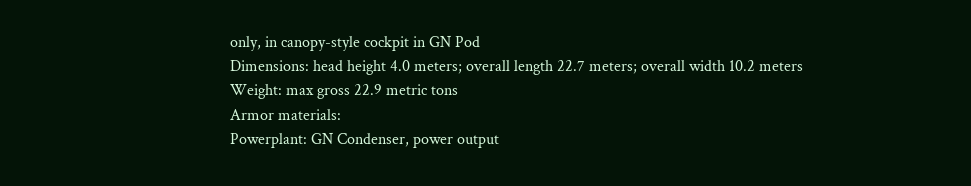only, in canopy-style cockpit in GN Pod
Dimensions: head height 4.0 meters; overall length 22.7 meters; overall width 10.2 meters
Weight: max gross 22.9 metric tons
Armor materials:
Powerplant: GN Condenser, power output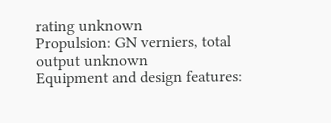rating unknown
Propulsion: GN verniers, total output unknown
Equipment and design features: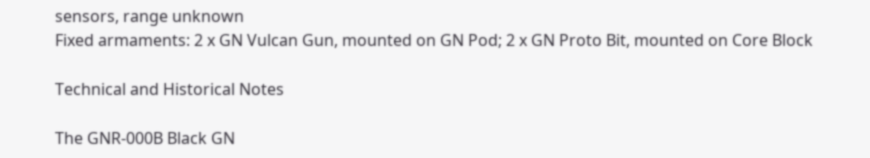sensors, range unknown
Fixed armaments: 2 x GN Vulcan Gun, mounted on GN Pod; 2 x GN Proto Bit, mounted on Core Block

Technical and Historical Notes

The GNR-000B Black GN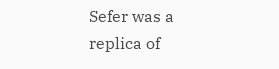Sefer was a replica of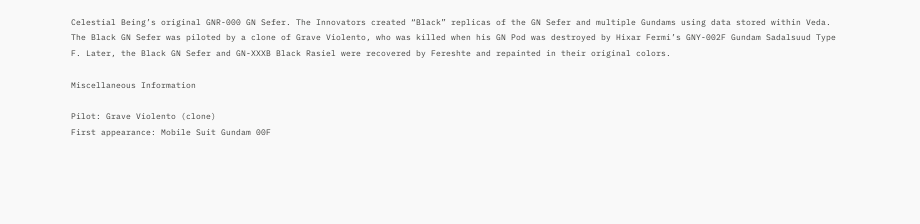Celestial Being’s original GNR-000 GN Sefer. The Innovators created “Black” replicas of the GN Sefer and multiple Gundams using data stored within Veda. The Black GN Sefer was piloted by a clone of Grave Violento, who was killed when his GN Pod was destroyed by Hixar Fermi’s GNY-002F Gundam Sadalsuud Type F. Later, the Black GN Sefer and GN-XXXB Black Rasiel were recovered by Fereshte and repainted in their original colors.

Miscellaneous Information

Pilot: Grave Violento (clone)
First appearance: Mobile Suit Gundam 00F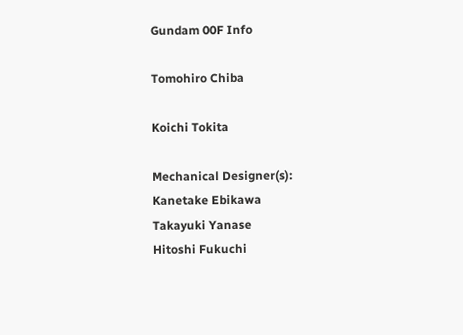Gundam 00F Info

Tomohiro Chiba

Koichi Tokita

Mechanical Designer(s):
Kanetake Ebikawa
Takayuki Yanase
Hitoshi Fukuchi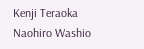Kenji Teraoka
Naohiro Washio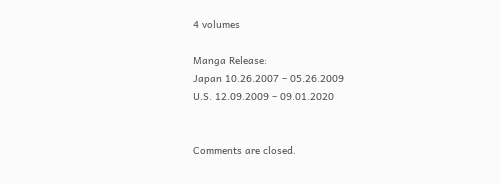4 volumes

Manga Release:
Japan 10.26.2007 – 05.26.2009
U.S. 12.09.2009 – 09.01.2020


Comments are closed.